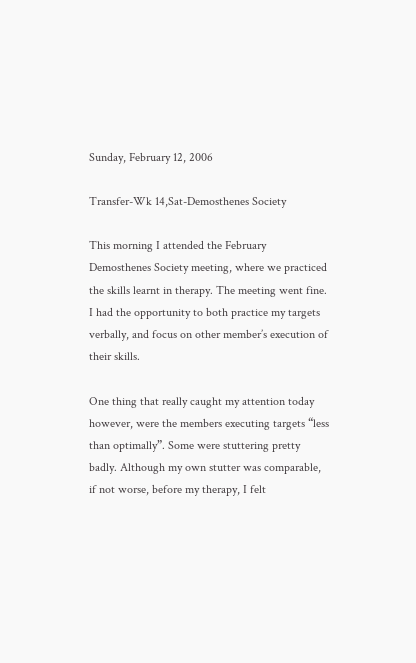Sunday, February 12, 2006

Transfer-Wk 14,Sat-Demosthenes Society

This morning I attended the February Demosthenes Society meeting, where we practiced the skills learnt in therapy. The meeting went fine. I had the opportunity to both practice my targets verbally, and focus on other member’s execution of their skills.

One thing that really caught my attention today however, were the members executing targets “less than optimally”. Some were stuttering pretty badly. Although my own stutter was comparable, if not worse, before my therapy, I felt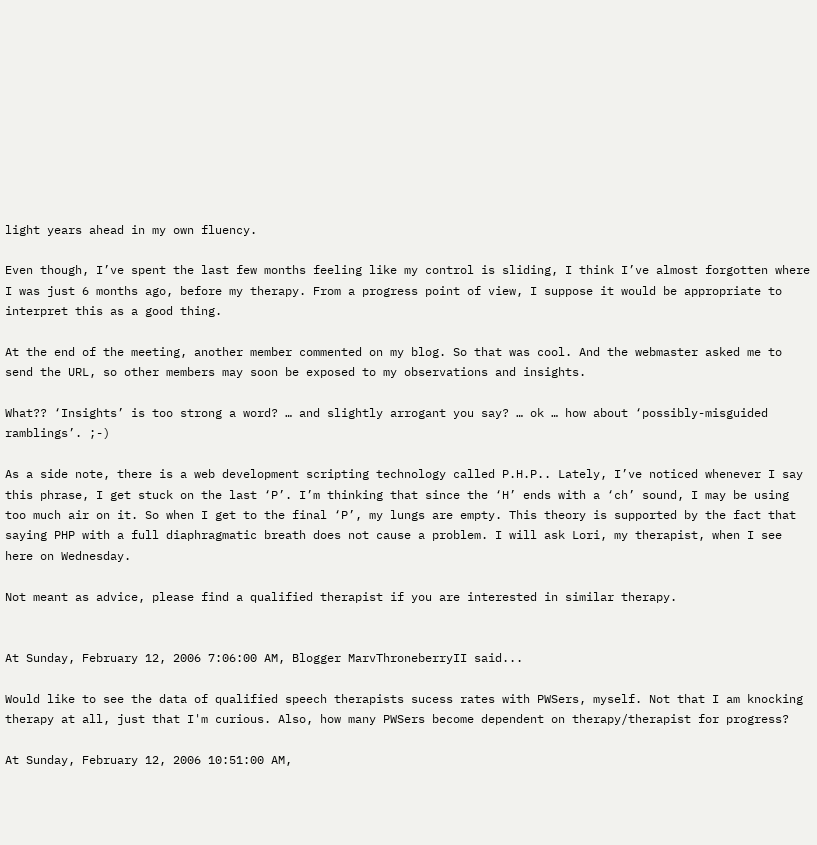light years ahead in my own fluency.

Even though, I’ve spent the last few months feeling like my control is sliding, I think I’ve almost forgotten where I was just 6 months ago, before my therapy. From a progress point of view, I suppose it would be appropriate to interpret this as a good thing.

At the end of the meeting, another member commented on my blog. So that was cool. And the webmaster asked me to send the URL, so other members may soon be exposed to my observations and insights.

What?? ‘Insights’ is too strong a word? … and slightly arrogant you say? … ok … how about ‘possibly-misguided ramblings’. ;-)

As a side note, there is a web development scripting technology called P.H.P.. Lately, I’ve noticed whenever I say this phrase, I get stuck on the last ‘P’. I’m thinking that since the ‘H’ ends with a ‘ch’ sound, I may be using too much air on it. So when I get to the final ‘P’, my lungs are empty. This theory is supported by the fact that saying PHP with a full diaphragmatic breath does not cause a problem. I will ask Lori, my therapist, when I see here on Wednesday.

Not meant as advice, please find a qualified therapist if you are interested in similar therapy.


At Sunday, February 12, 2006 7:06:00 AM, Blogger MarvThroneberryII said...

Would like to see the data of qualified speech therapists sucess rates with PWSers, myself. Not that I am knocking therapy at all, just that I'm curious. Also, how many PWSers become dependent on therapy/therapist for progress?

At Sunday, February 12, 2006 10:51:00 AM,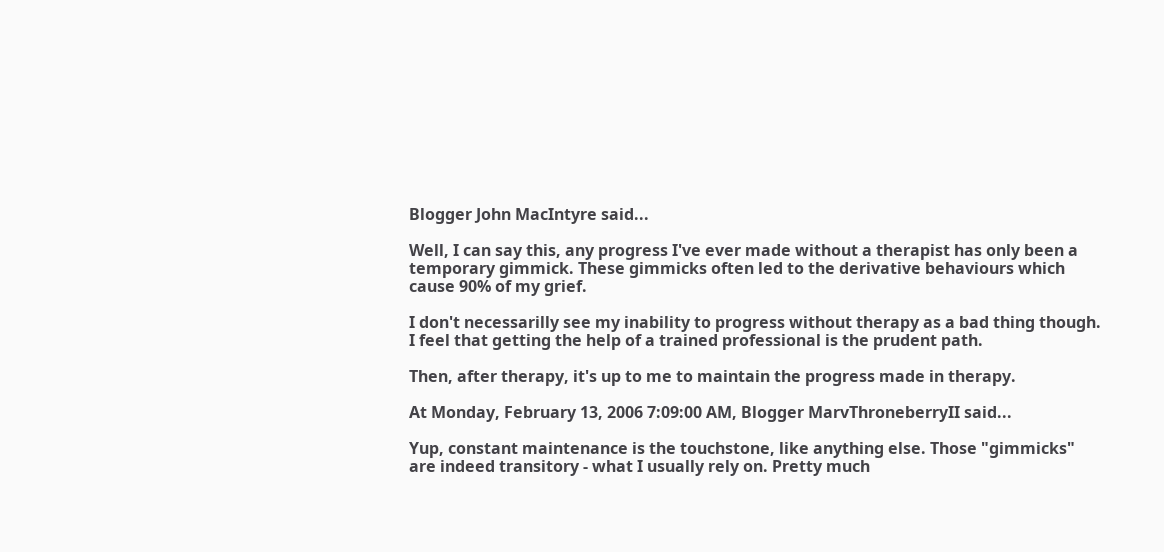Blogger John MacIntyre said...

Well, I can say this, any progress I've ever made without a therapist has only been a temporary gimmick. These gimmicks often led to the derivative behaviours which cause 90% of my grief.

I don't necessarilly see my inability to progress without therapy as a bad thing though. I feel that getting the help of a trained professional is the prudent path.

Then, after therapy, it's up to me to maintain the progress made in therapy.

At Monday, February 13, 2006 7:09:00 AM, Blogger MarvThroneberryII said...

Yup, constant maintenance is the touchstone, like anything else. Those "gimmicks" are indeed transitory - what I usually rely on. Pretty much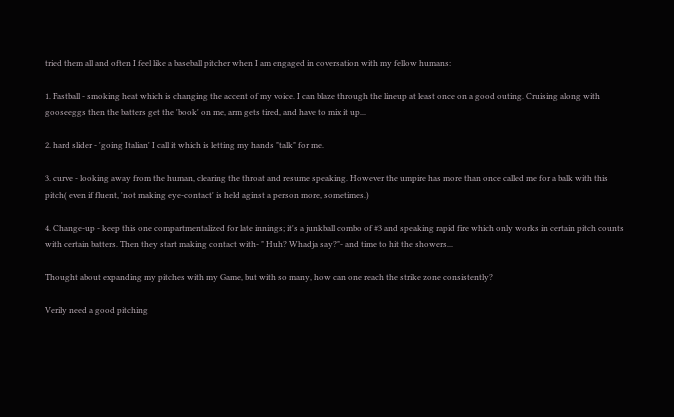tried them all and often I feel like a baseball pitcher when I am engaged in coversation with my fellow humans:

1. Fastball - smoking heat which is changing the accent of my voice. I can blaze through the lineup at least once on a good outing. Cruising along with gooseeggs then the batters get the 'book' on me, arm gets tired, and have to mix it up...

2. hard slider - 'going Italian' I call it which is letting my hands "talk" for me.

3. curve - looking away from the human, clearing the throat and resume speaking. However the umpire has more than once called me for a balk with this pitch( even if fluent, 'not making eye-contact' is held aginst a person more, sometimes.)

4. Change-up - keep this one compartmentalized for late innings; it's a junkball combo of #3 and speaking rapid fire which only works in certain pitch counts with certain batters. Then they start making contact with- " Huh? Whadja say?"- and time to hit the showers...

Thought about expanding my pitches with my Game, but with so many, how can one reach the strike zone consistently?

Verily need a good pitching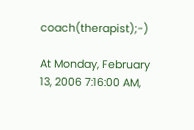coach(therapist);-)

At Monday, February 13, 2006 7:16:00 AM,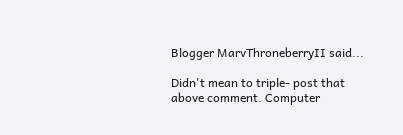Blogger MarvThroneberryII said...

Didn't mean to triple- post that above comment. Computer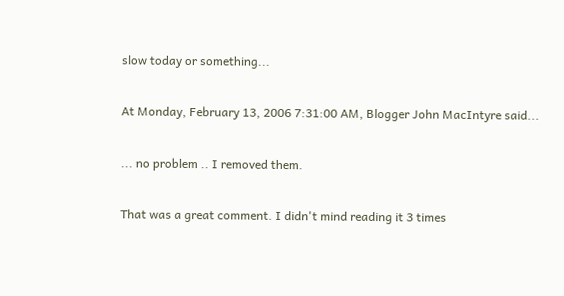slow today or something...

At Monday, February 13, 2006 7:31:00 AM, Blogger John MacIntyre said...

... no problem .. I removed them.

That was a great comment. I didn't mind reading it 3 times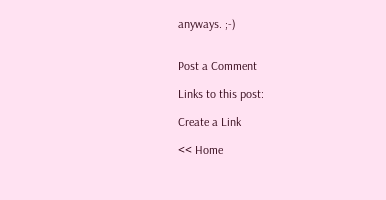anyways. ;-)


Post a Comment

Links to this post:

Create a Link

<< Home